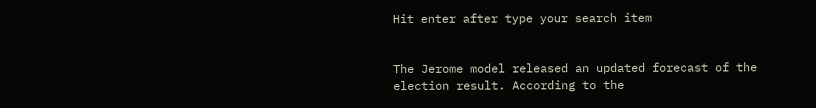Hit enter after type your search item


The Jerome model released an updated forecast of the election result. According to the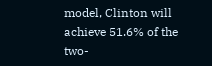model, Clinton will achieve 51.6% of the two-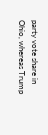party vote share in Ohio, whereas Trump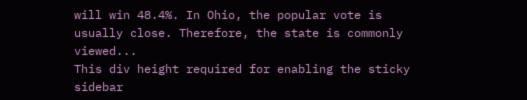will win 48.4%. In Ohio, the popular vote is usually close. Therefore, the state is commonly viewed...
This div height required for enabling the sticky sidebar